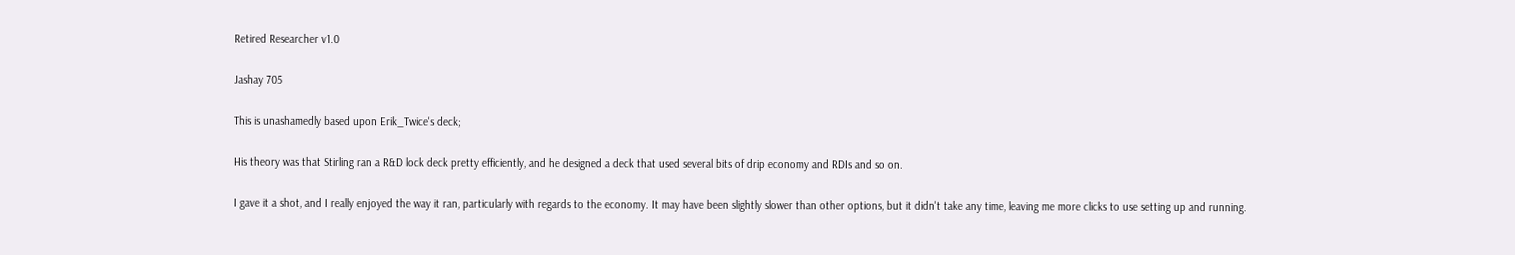Retired Researcher v1.0

Jashay 705

This is unashamedly based upon Erik_Twice's deck;

His theory was that Stirling ran a R&D lock deck pretty efficiently, and he designed a deck that used several bits of drip economy and RDIs and so on.

I gave it a shot, and I really enjoyed the way it ran, particularly with regards to the economy. It may have been slightly slower than other options, but it didn't take any time, leaving me more clicks to use setting up and running.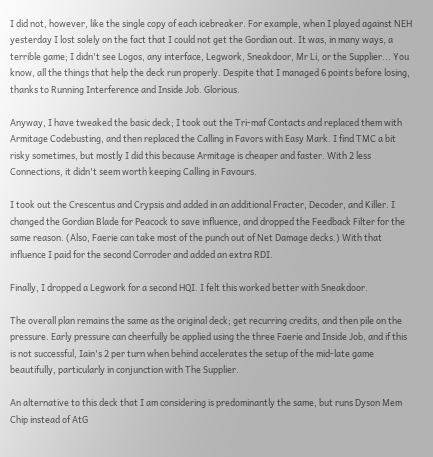I did not, however, like the single copy of each icebreaker. For example, when I played against NEH yesterday I lost solely on the fact that I could not get the Gordian out. It was, in many ways, a terrible game; I didn't see Logos, any interface, Legwork, Sneakdoor, Mr Li, or the Supplier... You know, all the things that help the deck run properly. Despite that I managed 6 points before losing, thanks to Running Interference and Inside Job. Glorious.

Anyway, I have tweaked the basic deck; I took out the Tri-maf Contacts and replaced them with Armitage Codebusting, and then replaced the Calling in Favors with Easy Mark. I find TMC a bit risky sometimes, but mostly I did this because Armitage is cheaper and faster. With 2 less Connections, it didn't seem worth keeping Calling in Favours.

I took out the Crescentus and Crypsis and added in an additional Fracter, Decoder, and Killer. I changed the Gordian Blade for Peacock to save influence, and dropped the Feedback Filter for the same reason. (Also, Faerie can take most of the punch out of Net Damage decks.) With that influence I paid for the second Corroder and added an extra RDI.

Finally, I dropped a Legwork for a second HQI. I felt this worked better with Sneakdoor.

The overall plan remains the same as the original deck; get recurring credits, and then pile on the pressure. Early pressure can cheerfully be applied using the three Faerie and Inside Job, and if this is not successful, Iain's 2 per turn when behind accelerates the setup of the mid-late game beautifully, particularly in conjunction with The Supplier.

An alternative to this deck that I am considering is predominantly the same, but runs Dyson Mem Chip instead of AtG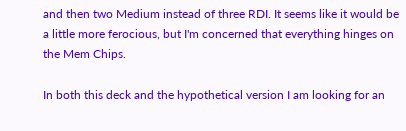and then two Medium instead of three RDI. It seems like it would be a little more ferocious, but I'm concerned that everything hinges on the Mem Chips.

In both this deck and the hypothetical version I am looking for an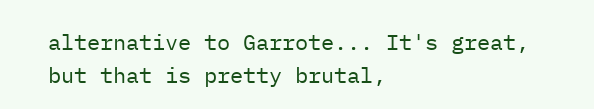alternative to Garrote... It's great, but that is pretty brutal,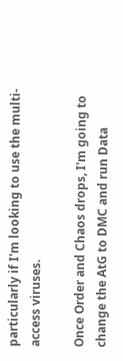particularly if I'm looking to use the multi-access viruses.

Once Order and Chaos drops, I'm going to change the AtG to DMC and run Data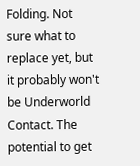Folding. Not sure what to replace yet, but it probably won't be Underworld Contact. The potential to get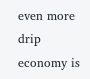even more drip economy is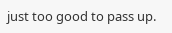just too good to pass up.